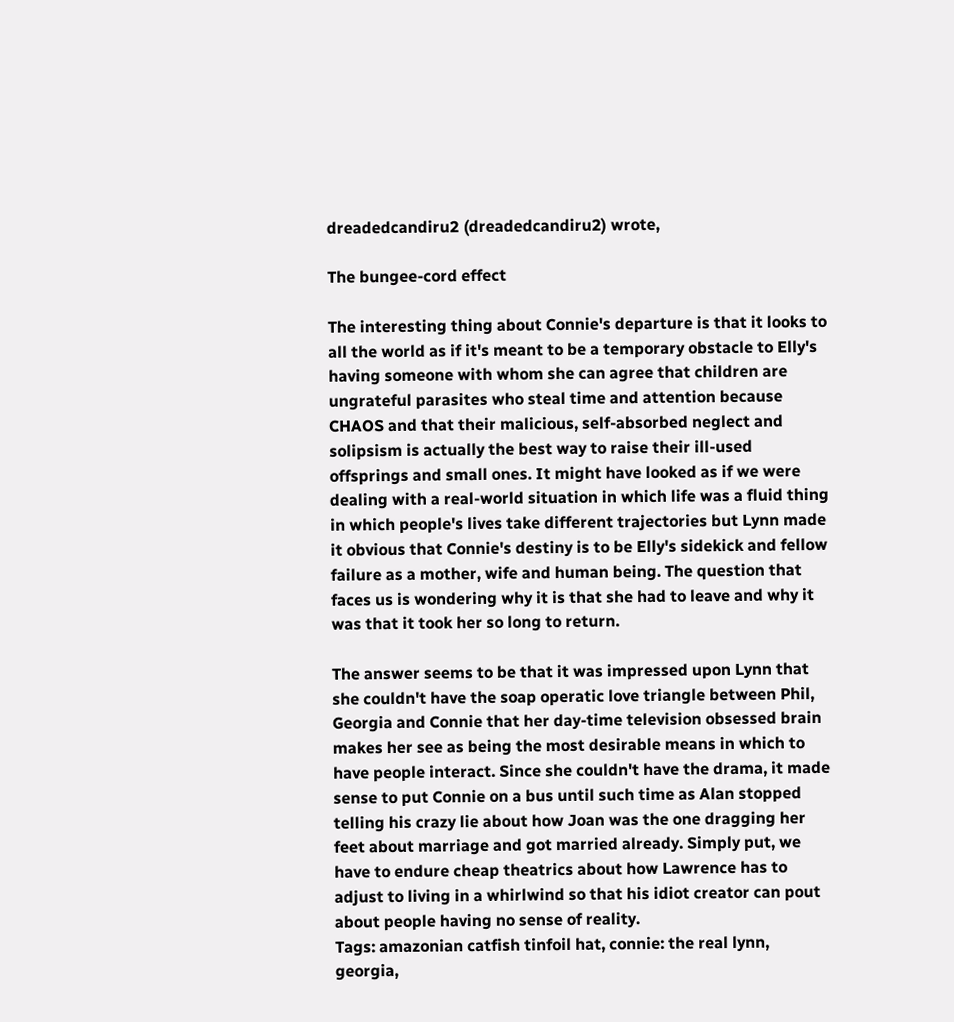dreadedcandiru2 (dreadedcandiru2) wrote,

The bungee-cord effect

The interesting thing about Connie's departure is that it looks to all the world as if it's meant to be a temporary obstacle to Elly's having someone with whom she can agree that children are ungrateful parasites who steal time and attention because CHAOS and that their malicious, self-absorbed neglect and solipsism is actually the best way to raise their ill-used offsprings and small ones. It might have looked as if we were dealing with a real-world situation in which life was a fluid thing in which people's lives take different trajectories but Lynn made it obvious that Connie's destiny is to be Elly's sidekick and fellow failure as a mother, wife and human being. The question that faces us is wondering why it is that she had to leave and why it was that it took her so long to return.

The answer seems to be that it was impressed upon Lynn that she couldn't have the soap operatic love triangle between Phil, Georgia and Connie that her day-time television obsessed brain makes her see as being the most desirable means in which to have people interact. Since she couldn't have the drama, it made sense to put Connie on a bus until such time as Alan stopped telling his crazy lie about how Joan was the one dragging her feet about marriage and got married already. Simply put, we have to endure cheap theatrics about how Lawrence has to adjust to living in a whirlwind so that his idiot creator can pout about people having no sense of reality.
Tags: amazonian catfish tinfoil hat, connie: the real lynn, georgia,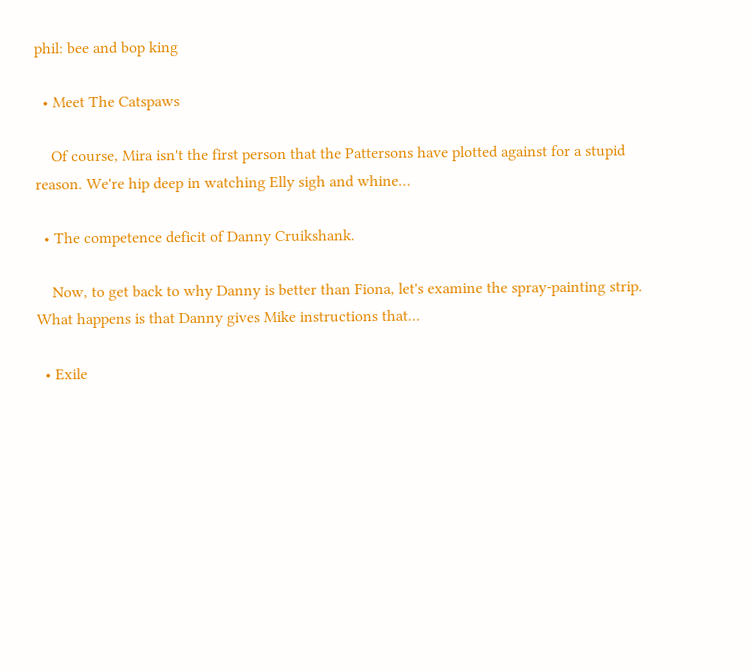phil: bee and bop king

  • Meet The Catspaws

    Of course, Mira isn't the first person that the Pattersons have plotted against for a stupid reason. We're hip deep in watching Elly sigh and whine…

  • The competence deficit of Danny Cruikshank.

    Now, to get back to why Danny is better than Fiona, let's examine the spray-painting strip. What happens is that Danny gives Mike instructions that…

  • Exile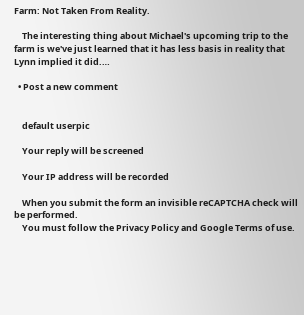Farm: Not Taken From Reality.

    The interesting thing about Michael's upcoming trip to the farm is we've just learned that it has less basis in reality that Lynn implied it did.…

  • Post a new comment


    default userpic

    Your reply will be screened

    Your IP address will be recorded

    When you submit the form an invisible reCAPTCHA check will be performed.
    You must follow the Privacy Policy and Google Terms of use.